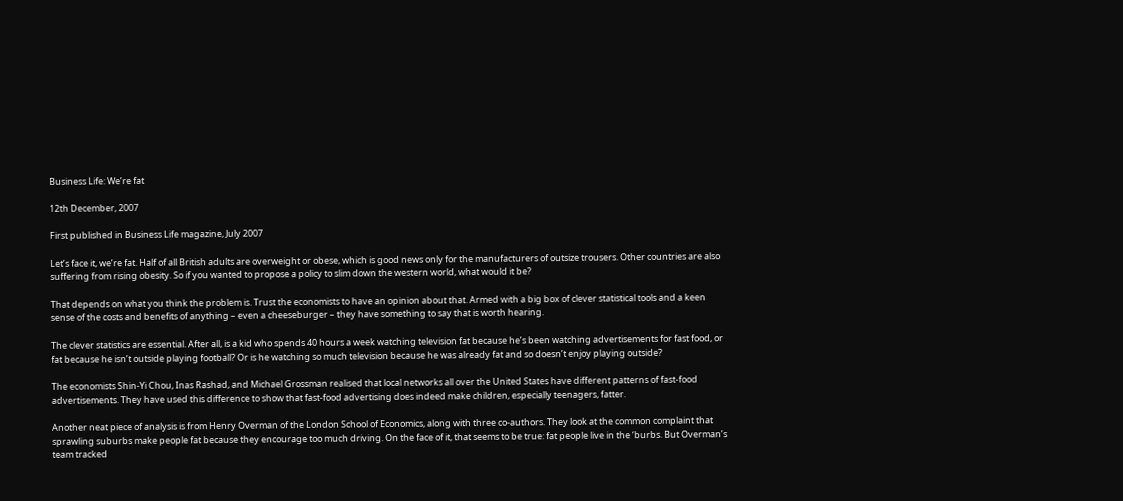Business Life: We’re fat

12th December, 2007

First published in Business Life magazine, July 2007

Let’s face it, we’re fat. Half of all British adults are overweight or obese, which is good news only for the manufacturers of outsize trousers. Other countries are also suffering from rising obesity. So if you wanted to propose a policy to slim down the western world, what would it be?

That depends on what you think the problem is. Trust the economists to have an opinion about that. Armed with a big box of clever statistical tools and a keen sense of the costs and benefits of anything – even a cheeseburger – they have something to say that is worth hearing.

The clever statistics are essential. After all, is a kid who spends 40 hours a week watching television fat because he’s been watching advertisements for fast food, or fat because he isn’t outside playing football? Or is he watching so much television because he was already fat and so doesn’t enjoy playing outside?

The economists Shin-Yi Chou, Inas Rashad, and Michael Grossman realised that local networks all over the United States have different patterns of fast-food advertisements. They have used this difference to show that fast-food advertising does indeed make children, especially teenagers, fatter.

Another neat piece of analysis is from Henry Overman of the London School of Economics, along with three co-authors. They look at the common complaint that sprawling suburbs make people fat because they encourage too much driving. On the face of it, that seems to be true: fat people live in the ‘burbs. But Overman’s team tracked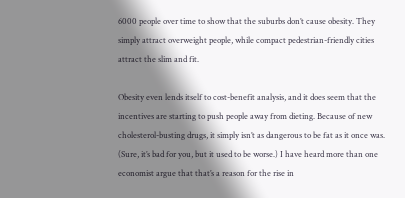6000 people over time to show that the suburbs don’t cause obesity. They simply attract overweight people, while compact pedestrian-friendly cities attract the slim and fit.

Obesity even lends itself to cost-benefit analysis, and it does seem that the incentives are starting to push people away from dieting. Because of new cholesterol-busting drugs, it simply isn’t as dangerous to be fat as it once was. (Sure, it’s bad for you, but it used to be worse.) I have heard more than one economist argue that that’s a reason for the rise in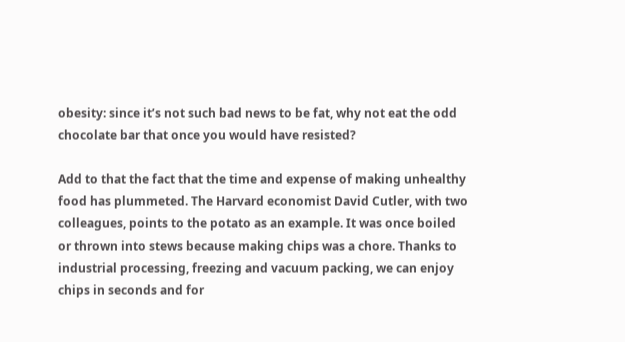obesity: since it’s not such bad news to be fat, why not eat the odd chocolate bar that once you would have resisted?

Add to that the fact that the time and expense of making unhealthy food has plummeted. The Harvard economist David Cutler, with two colleagues, points to the potato as an example. It was once boiled or thrown into stews because making chips was a chore. Thanks to industrial processing, freezing and vacuum packing, we can enjoy chips in seconds and for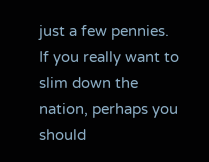just a few pennies. If you really want to slim down the nation, perhaps you should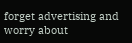forget advertising and worry about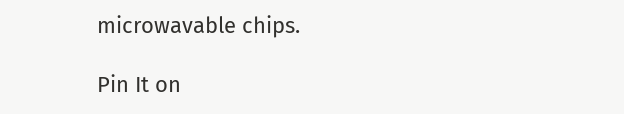microwavable chips.

Pin It on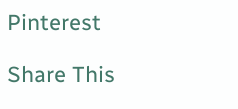Pinterest

Share This